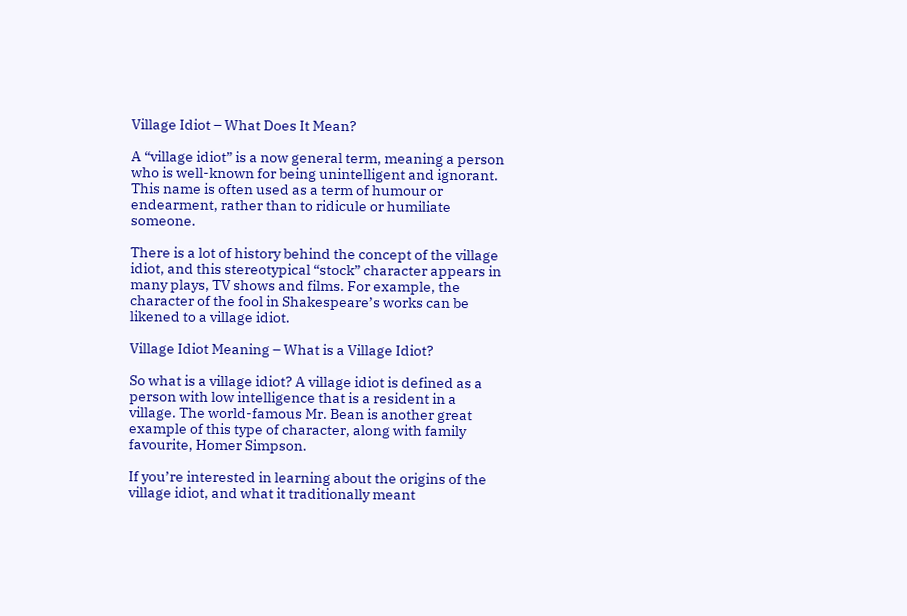Village Idiot – What Does It Mean?

A “village idiot” is a now general term, meaning a person who is well-known for being unintelligent and ignorant. This name is often used as a term of humour or endearment, rather than to ridicule or humiliate someone.

There is a lot of history behind the concept of the village idiot, and this stereotypical “stock” character appears in many plays, TV shows and films. For example, the character of the fool in Shakespeare’s works can be likened to a village idiot.

Village Idiot Meaning – What is a Village Idiot?

So what is a village idiot? A village idiot is defined as a person with low intelligence that is a resident in a village. The world-famous Mr. Bean is another great example of this type of character, along with family favourite, Homer Simpson.

If you’re interested in learning about the origins of the village idiot, and what it traditionally meant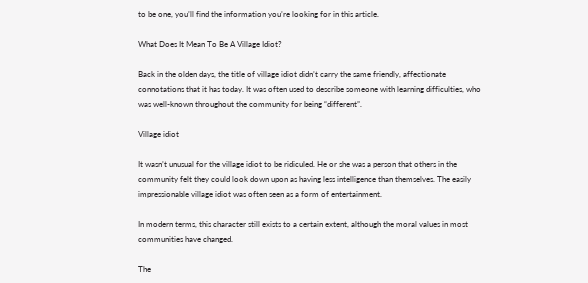to be one, you’ll find the information you’re looking for in this article.

What Does It Mean To Be A Village Idiot?

Back in the olden days, the title of village idiot didn’t carry the same friendly, affectionate connotations that it has today. It was often used to describe someone with learning difficulties, who was well-known throughout the community for being “different”.

Village idiot

It wasn’t unusual for the village idiot to be ridiculed. He or she was a person that others in the community felt they could look down upon as having less intelligence than themselves. The easily impressionable village idiot was often seen as a form of entertainment.

In modern terms, this character still exists to a certain extent, although the moral values in most communities have changed.

The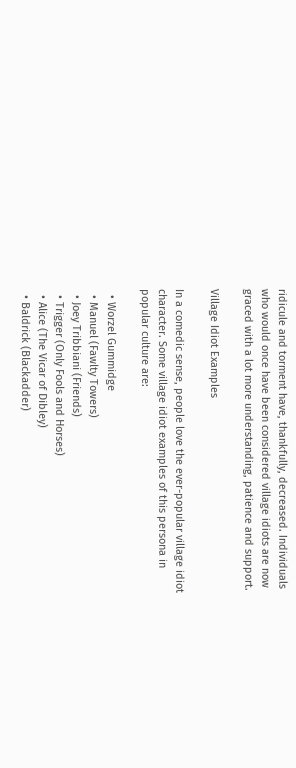ridicule and torment have, thankfully, decreased. Individuals who would once have been considered village idiots are now graced with a lot more understanding, patience and support.

Village Idiot Examples

In a comedic sense, people love the ever-popular village idiot character. Some village idiot examples of this persona in popular culture are:

  • Worzel Gummidge
  • Manuel (Fawlty Towers)
  • Joey Tribbiani (Friends)
  • Trigger (Only Fools and Horses)
  • Alice (The Vicar of Dibley)
  • Baldrick (Blackadder)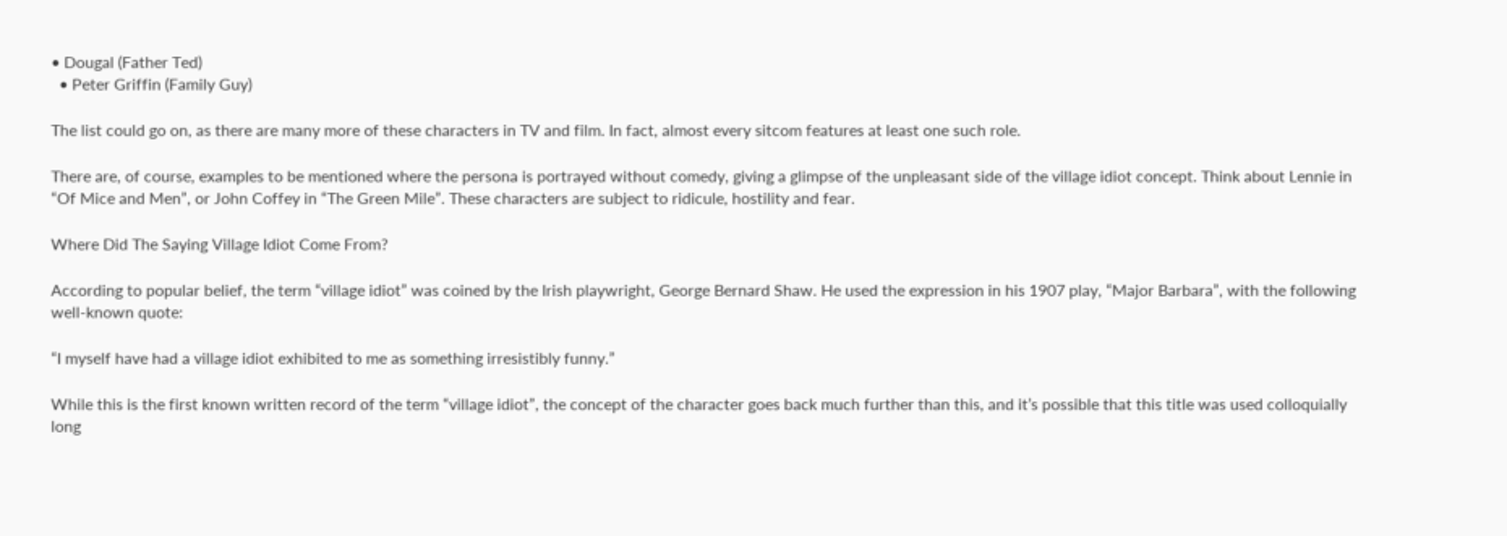• Dougal (Father Ted)
  • Peter Griffin (Family Guy)

The list could go on, as there are many more of these characters in TV and film. In fact, almost every sitcom features at least one such role.

There are, of course, examples to be mentioned where the persona is portrayed without comedy, giving a glimpse of the unpleasant side of the village idiot concept. Think about Lennie in “Of Mice and Men”, or John Coffey in “The Green Mile”. These characters are subject to ridicule, hostility and fear.

Where Did The Saying Village Idiot Come From?

According to popular belief, the term “village idiot” was coined by the Irish playwright, George Bernard Shaw. He used the expression in his 1907 play, “Major Barbara”, with the following well-known quote:

“I myself have had a village idiot exhibited to me as something irresistibly funny.”

While this is the first known written record of the term “village idiot”, the concept of the character goes back much further than this, and it’s possible that this title was used colloquially long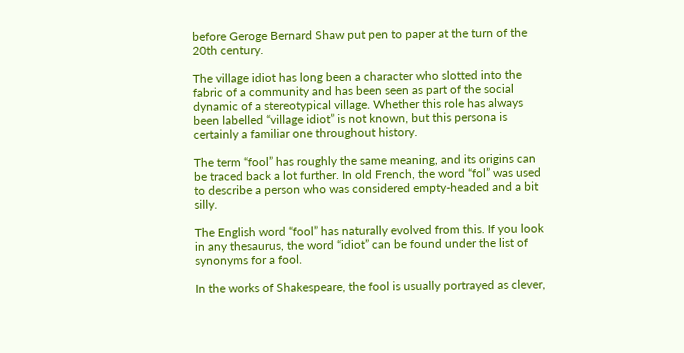before Geroge Bernard Shaw put pen to paper at the turn of the 20th century.

The village idiot has long been a character who slotted into the fabric of a community and has been seen as part of the social dynamic of a stereotypical village. Whether this role has always been labelled “village idiot” is not known, but this persona is certainly a familiar one throughout history.

The term “fool” has roughly the same meaning, and its origins can be traced back a lot further. In old French, the word “fol” was used to describe a person who was considered empty-headed and a bit silly.

The English word “fool” has naturally evolved from this. If you look in any thesaurus, the word “idiot” can be found under the list of synonyms for a fool.

In the works of Shakespeare, the fool is usually portrayed as clever,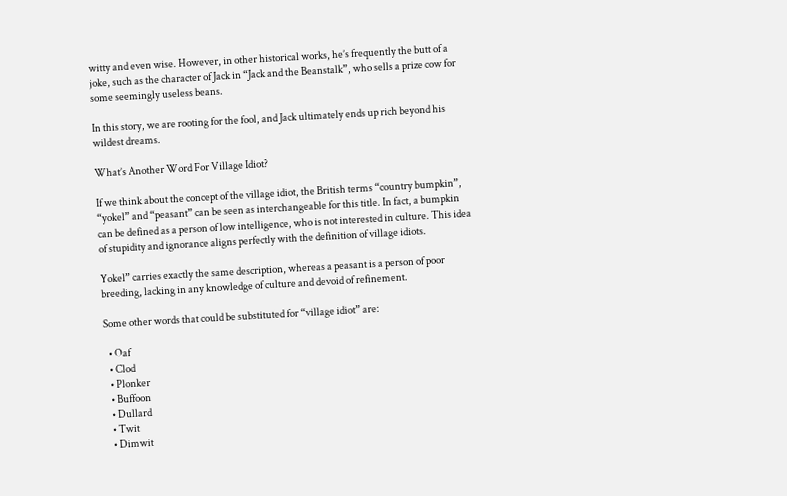witty and even wise. However, in other historical works, he’s frequently the butt of a joke, such as the character of Jack in “Jack and the Beanstalk”, who sells a prize cow for some seemingly useless beans.

In this story, we are rooting for the fool, and Jack ultimately ends up rich beyond his wildest dreams.

What’s Another Word For Village Idiot?

If we think about the concept of the village idiot, the British terms “country bumpkin”, “yokel” and “peasant” can be seen as interchangeable for this title. In fact, a bumpkin can be defined as a person of low intelligence, who is not interested in culture. This idea of stupidity and ignorance aligns perfectly with the definition of village idiots.

Yokel” carries exactly the same description, whereas a peasant is a person of poor breeding, lacking in any knowledge of culture and devoid of refinement.

Some other words that could be substituted for “village idiot” are:

  • Oaf
  • Clod
  • Plonker
  • Buffoon
  • Dullard
  • Twit
  • Dimwit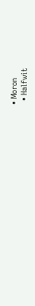• Moron
  • Halfwit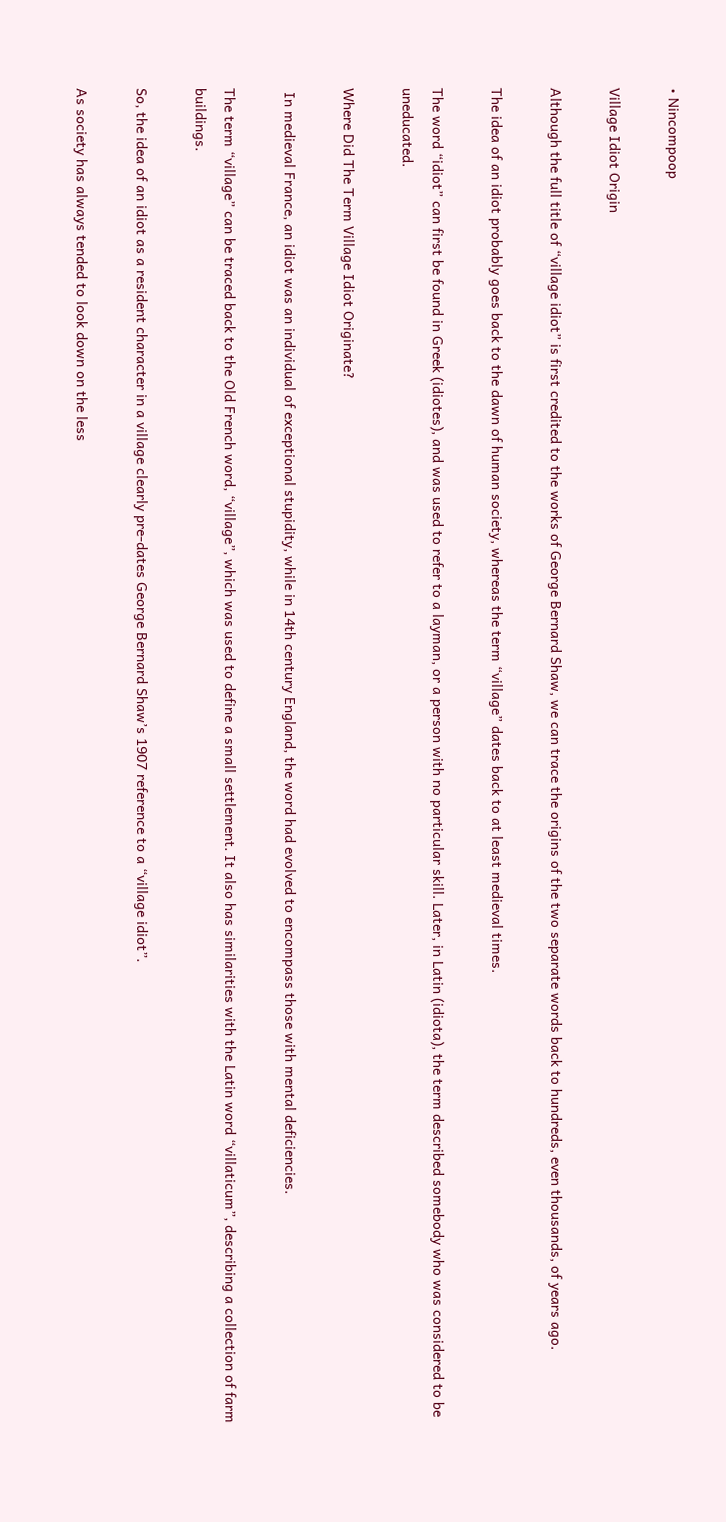• Nincompoop

Village Idiot Origin

Although the full title of “village idiot” is first credited to the works of George Bernard Shaw, we can trace the origins of the two separate words back to hundreds, even thousands, of years ago.

The idea of an idiot probably goes back to the dawn of human society, whereas the term “village” dates back to at least medieval times.

The word “idiot” can first be found in Greek (idiotes), and was used to refer to a layman, or a person with no particular skill. Later, in Latin (idiota), the term described somebody who was considered to be uneducated.

Where Did The Term Village Idiot Originate?

 In medieval France, an idiot was an individual of exceptional stupidity, while in 14th century England, the word had evolved to encompass those with mental deficiencies.

The term “village” can be traced back to the Old French word, “village”, which was used to define a small settlement. It also has similarities with the Latin word “villaticum”, describing a collection of farm buildings.

So, the idea of an idiot as a resident character in a village clearly pre-dates George Bernard Shaw’s 1907 reference to a “village idiot”.

As society has always tended to look down on the less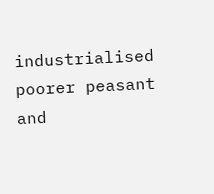industrialised poorer peasant and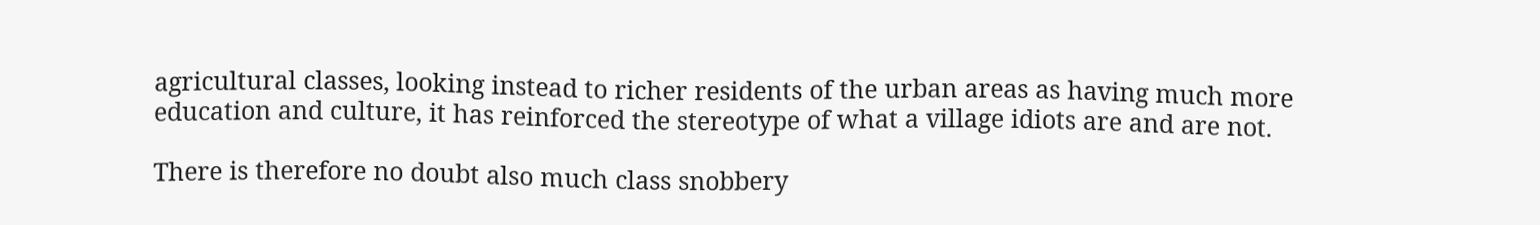agricultural classes, looking instead to richer residents of the urban areas as having much more education and culture, it has reinforced the stereotype of what a village idiots are and are not.

There is therefore no doubt also much class snobbery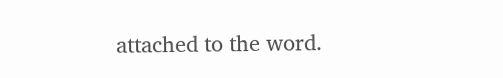attached to the word.